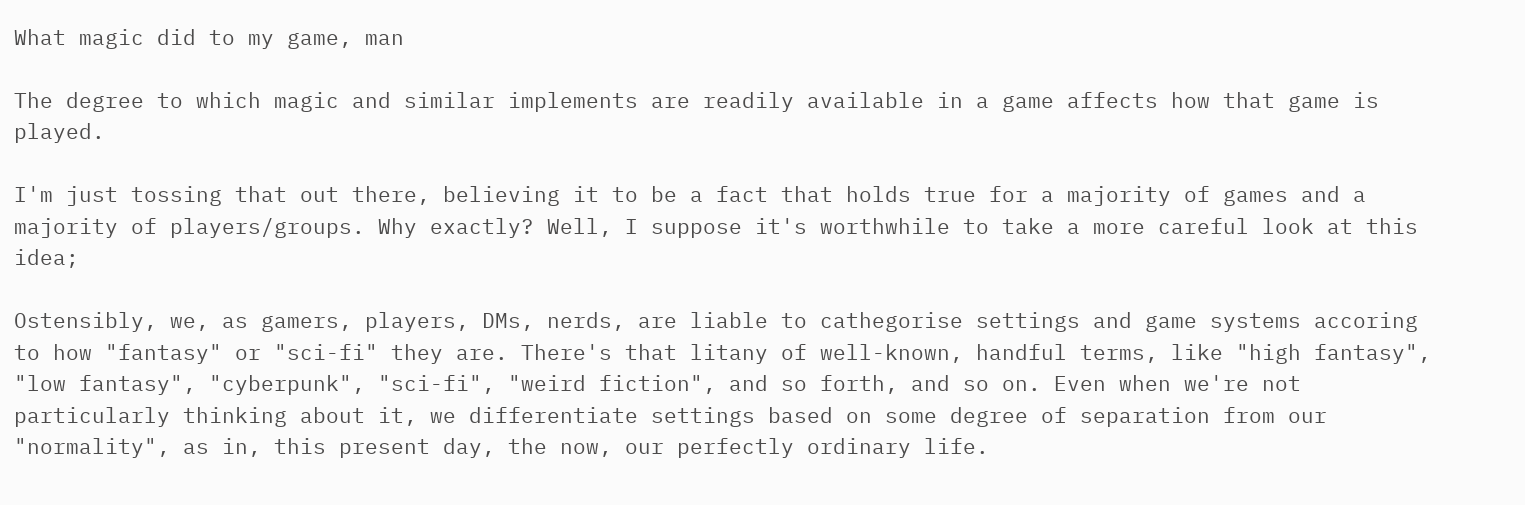What magic did to my game, man

The degree to which magic and similar implements are readily available in a game affects how that game is played.

I'm just tossing that out there, believing it to be a fact that holds true for a majority of games and a majority of players/groups. Why exactly? Well, I suppose it's worthwhile to take a more careful look at this idea;

Ostensibly, we, as gamers, players, DMs, nerds, are liable to cathegorise settings and game systems accoring to how "fantasy" or "sci-fi" they are. There's that litany of well-known, handful terms, like "high fantasy", "low fantasy", "cyberpunk", "sci-fi", "weird fiction", and so forth, and so on. Even when we're not particularly thinking about it, we differentiate settings based on some degree of separation from our "normality", as in, this present day, the now, our perfectly ordinary life.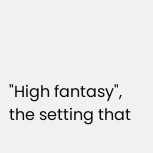"High fantasy", the setting that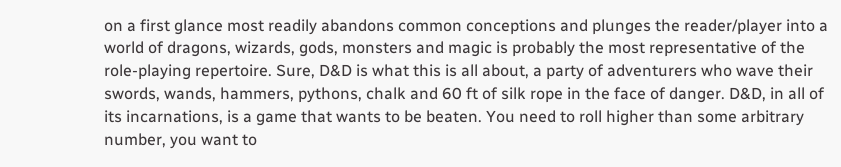on a first glance most readily abandons common conceptions and plunges the reader/player into a world of dragons, wizards, gods, monsters and magic is probably the most representative of the role-playing repertoire. Sure, D&D is what this is all about, a party of adventurers who wave their swords, wands, hammers, pythons, chalk and 60 ft of silk rope in the face of danger. D&D, in all of its incarnations, is a game that wants to be beaten. You need to roll higher than some arbitrary number, you want to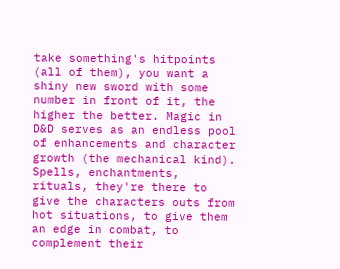take something's hitpoints (all of them), you want a shiny new sword with some number in front of it, the higher the better. Magic in D&D serves as an endless pool of enhancements and character growth (the mechanical kind). Spells, enchantments, rituals, they're there to give the characters outs from hot situations, to give them an edge in combat, to complement their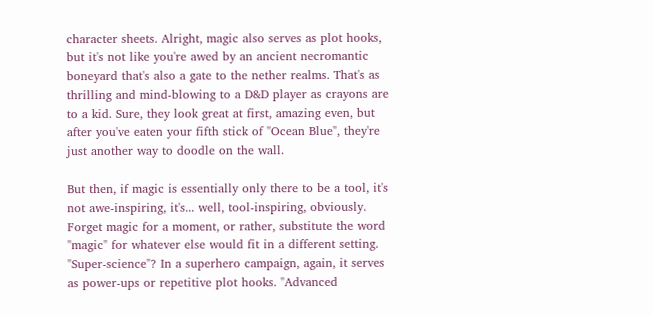character sheets. Alright, magic also serves as plot hooks, but it's not like you're awed by an ancient necromantic boneyard that's also a gate to the nether realms. That's as thrilling and mind-blowing to a D&D player as crayons are to a kid. Sure, they look great at first, amazing even, but after you've eaten your fifth stick of "Ocean Blue", they're just another way to doodle on the wall.

But then, if magic is essentially only there to be a tool, it's not awe-inspiring, it's... well, tool-inspiring, obviously. Forget magic for a moment, or rather, substitute the word "magic" for whatever else would fit in a different setting. "Super-science"? In a superhero campaign, again, it serves as power-ups or repetitive plot hooks. "Advanced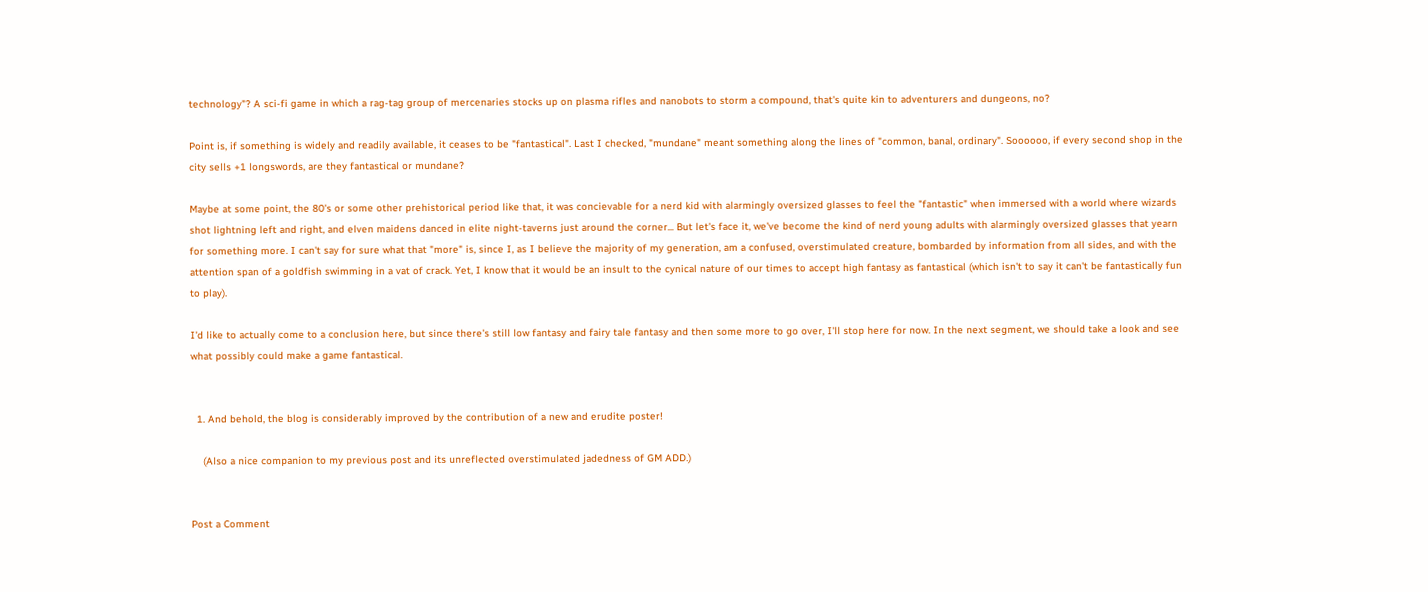technology"? A sci-fi game in which a rag-tag group of mercenaries stocks up on plasma rifles and nanobots to storm a compound, that's quite kin to adventurers and dungeons, no?

Point is, if something is widely and readily available, it ceases to be "fantastical". Last I checked, "mundane" meant something along the lines of "common, banal, ordinary". Soooooo, if every second shop in the city sells +1 longswords, are they fantastical or mundane?

Maybe at some point, the 80's or some other prehistorical period like that, it was concievable for a nerd kid with alarmingly oversized glasses to feel the "fantastic" when immersed with a world where wizards shot lightning left and right, and elven maidens danced in elite night-taverns just around the corner... But let's face it, we've become the kind of nerd young adults with alarmingly oversized glasses that yearn for something more. I can't say for sure what that "more" is, since I, as I believe the majority of my generation, am a confused, overstimulated creature, bombarded by information from all sides, and with the attention span of a goldfish swimming in a vat of crack. Yet, I know that it would be an insult to the cynical nature of our times to accept high fantasy as fantastical (which isn't to say it can't be fantastically fun to play).

I'd like to actually come to a conclusion here, but since there's still low fantasy and fairy tale fantasy and then some more to go over, I'll stop here for now. In the next segment, we should take a look and see what possibly could make a game fantastical.


  1. And behold, the blog is considerably improved by the contribution of a new and erudite poster!

    (Also a nice companion to my previous post and its unreflected overstimulated jadedness of GM ADD.)


Post a Comment